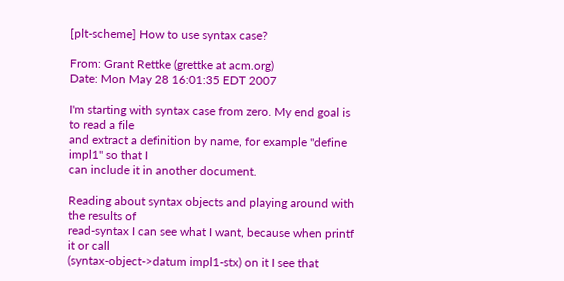[plt-scheme] How to use syntax case?

From: Grant Rettke (grettke at acm.org)
Date: Mon May 28 16:01:35 EDT 2007

I'm starting with syntax case from zero. My end goal is to read a file
and extract a definition by name, for example "define impl1" so that I
can include it in another document.

Reading about syntax objects and playing around with the results of
read-syntax I can see what I want, because when printf it or call
(syntax-object->datum impl1-stx) on it I see that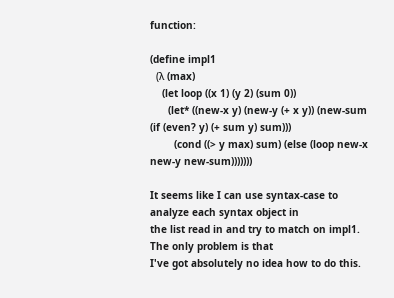function:

(define impl1
  (λ (max)
    (let loop ((x 1) (y 2) (sum 0))
      (let* ((new-x y) (new-y (+ x y)) (new-sum (if (even? y) (+ sum y) sum)))
        (cond ((> y max) sum) (else (loop new-x new-y new-sum)))))))

It seems like I can use syntax-case to analyze each syntax object in
the list read in and try to match on impl1. The only problem is that
I've got absolutely no idea how to do this.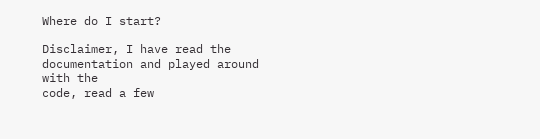Where do I start?

Disclaimer, I have read the documentation and played around with the
code, read a few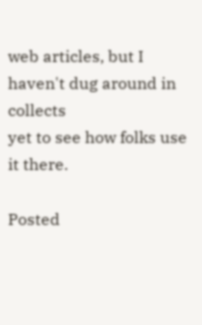web articles, but I haven't dug around in collects
yet to see how folks use it there.

Posted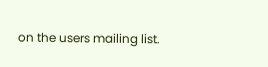on the users mailing list.